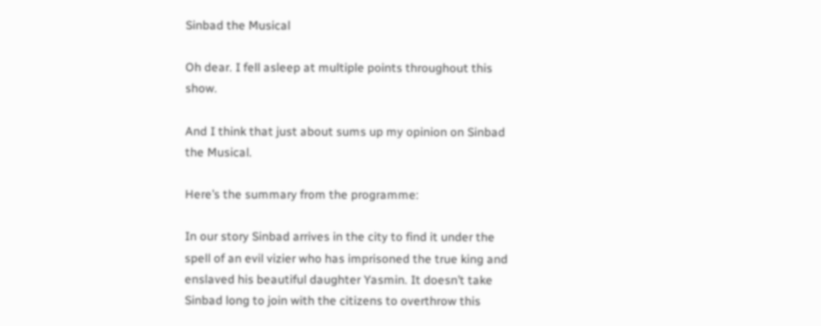Sinbad the Musical

Oh dear. I fell asleep at multiple points throughout this show.

And I think that just about sums up my opinion on Sinbad the Musical.

Here’s the summary from the programme:

In our story Sinbad arrives in the city to find it under the spell of an evil vizier who has imprisoned the true king and enslaved his beautiful daughter Yasmin. It doesn’t take Sinbad long to join with the citizens to overthrow this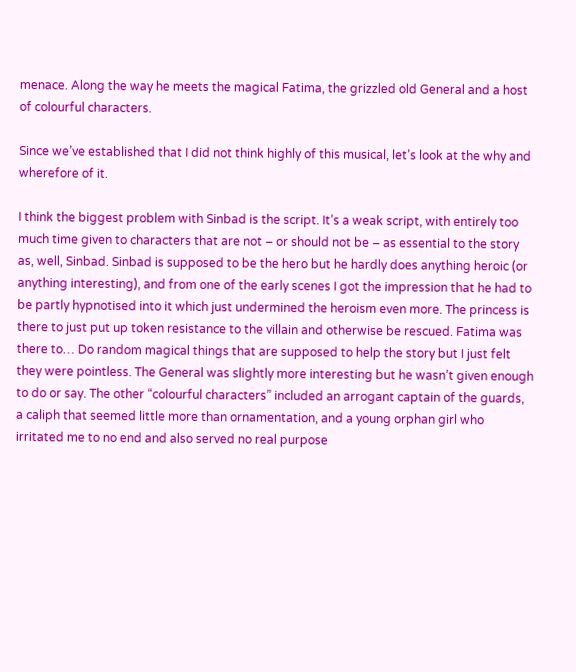menace. Along the way he meets the magical Fatima, the grizzled old General and a host of colourful characters.

Since we’ve established that I did not think highly of this musical, let’s look at the why and wherefore of it.

I think the biggest problem with Sinbad is the script. It’s a weak script, with entirely too much time given to characters that are not – or should not be – as essential to the story as, well, Sinbad. Sinbad is supposed to be the hero but he hardly does anything heroic (or anything interesting), and from one of the early scenes I got the impression that he had to be partly hypnotised into it which just undermined the heroism even more. The princess is there to just put up token resistance to the villain and otherwise be rescued. Fatima was there to… Do random magical things that are supposed to help the story but I just felt they were pointless. The General was slightly more interesting but he wasn’t given enough to do or say. The other “colourful characters” included an arrogant captain of the guards, a caliph that seemed little more than ornamentation, and a young orphan girl who irritated me to no end and also served no real purpose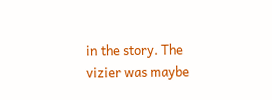in the story. The vizier was maybe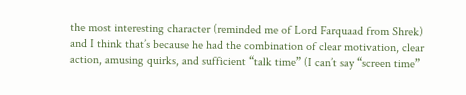the most interesting character (reminded me of Lord Farquaad from Shrek) and I think that’s because he had the combination of clear motivation, clear action, amusing quirks, and sufficient “talk time” (I can’t say “screen time”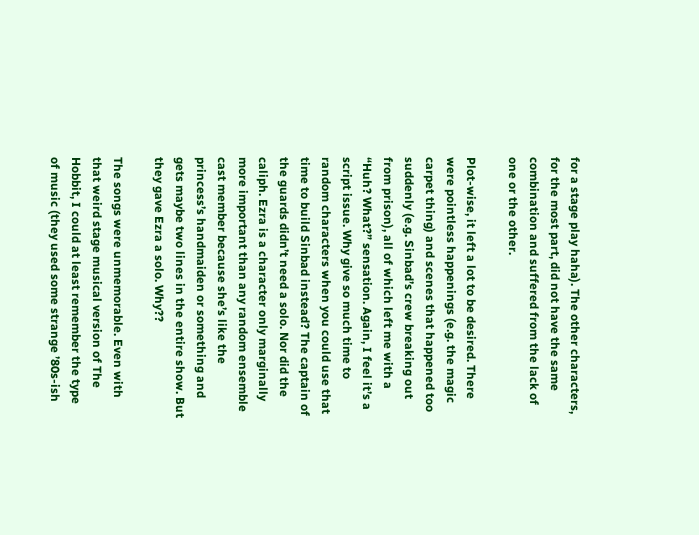for a stage play haha). The other characters, for the most part, did not have the same combination and suffered from the lack of one or the other.

Plot-wise, it left a lot to be desired. There were pointless happenings (e.g. the magic carpet thing) and scenes that happened too suddenly (e.g. Sinbad’s crew breaking out from prison), all of which left me with a “Huh? What?” sensation. Again, I feel it’s a script issue. Why give so much time to random characters when you could use that time to build Sinbad instead? The captain of the guards didn’t need a solo. Nor did the caliph. Ezra is a character only marginally more important than any random ensemble cast member because she’s like the princess’s handmaiden or something and gets maybe two lines in the entire show. But they gave Ezra a solo. Why??

The songs were unmemorable. Even with that weird stage musical version of The Hobbit, I could at least remember the type of music (they used some strange ’80s-ish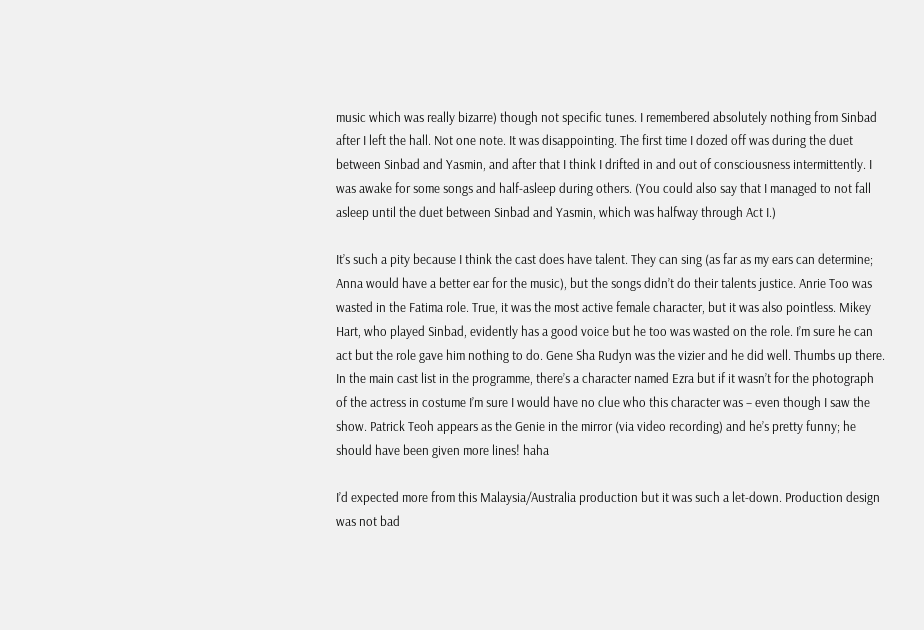music which was really bizarre) though not specific tunes. I remembered absolutely nothing from Sinbad after I left the hall. Not one note. It was disappointing. The first time I dozed off was during the duet between Sinbad and Yasmin, and after that I think I drifted in and out of consciousness intermittently. I was awake for some songs and half-asleep during others. (You could also say that I managed to not fall asleep until the duet between Sinbad and Yasmin, which was halfway through Act I.)

It’s such a pity because I think the cast does have talent. They can sing (as far as my ears can determine; Anna would have a better ear for the music), but the songs didn’t do their talents justice. Anrie Too was wasted in the Fatima role. True, it was the most active female character, but it was also pointless. Mikey Hart, who played Sinbad, evidently has a good voice but he too was wasted on the role. I’m sure he can act but the role gave him nothing to do. Gene Sha Rudyn was the vizier and he did well. Thumbs up there. In the main cast list in the programme, there’s a character named Ezra but if it wasn’t for the photograph of the actress in costume I’m sure I would have no clue who this character was – even though I saw the show. Patrick Teoh appears as the Genie in the mirror (via video recording) and he’s pretty funny; he should have been given more lines! haha

I’d expected more from this Malaysia/Australia production but it was such a let-down. Production design was not bad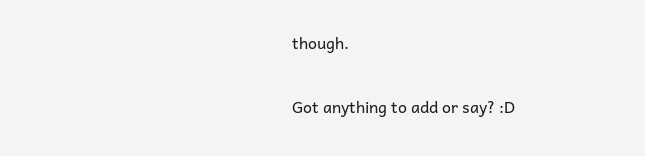though.

Got anything to add or say? :D